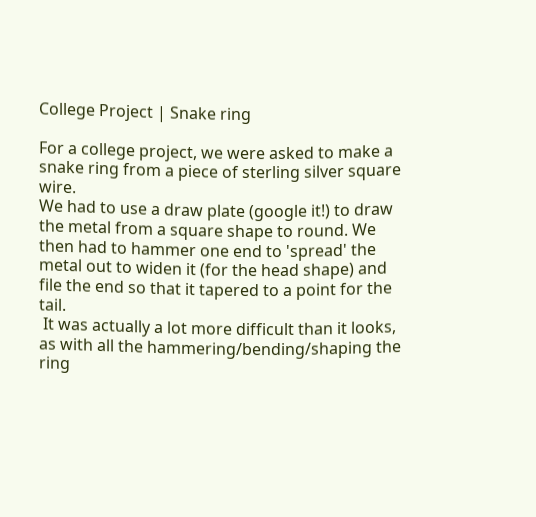College Project | Snake ring

For a college project, we were asked to make a snake ring from a piece of sterling silver square wire.
We had to use a draw plate (google it!) to draw the metal from a square shape to round. We then had to hammer one end to 'spread' the metal out to widen it (for the head shape) and file the end so that it tapered to a point for the tail.
 It was actually a lot more difficult than it looks, as with all the hammering/bending/shaping the ring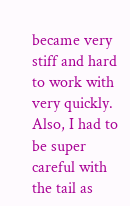became very stiff and hard to work with very quickly. Also, I had to be super careful with the tail as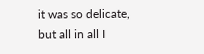it was so delicate, but all in all I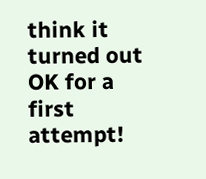think it turned out OK for a first attempt!